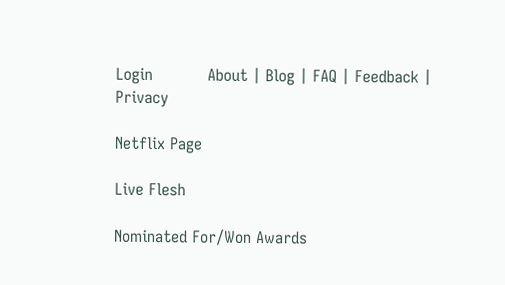Login           About | Blog | FAQ | Feedback | Privacy

Netflix Page

Live Flesh

Nominated For/Won Awards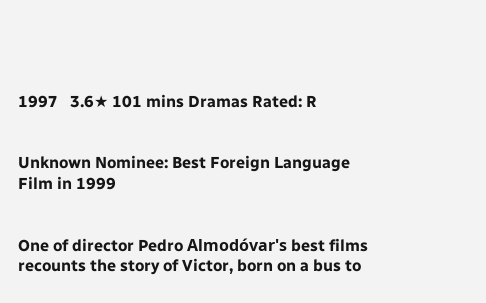1997   3.6★ 101 mins Dramas Rated: R


Unknown Nominee: Best Foreign Language Film in 1999


One of director Pedro Almodóvar's best films recounts the story of Victor, born on a bus to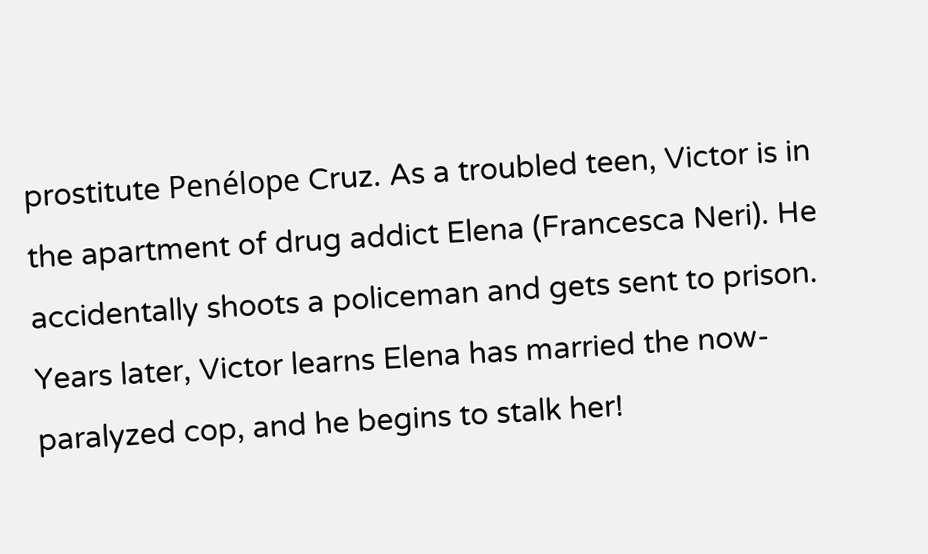prostitute Penélope Cruz. As a troubled teen, Victor is in the apartment of drug addict Elena (Francesca Neri). He accidentally shoots a policeman and gets sent to prison. Years later, Victor learns Elena has married the now-paralyzed cop, and he begins to stalk her!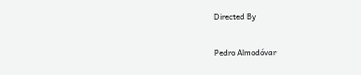Directed By

Pedro Almodóvar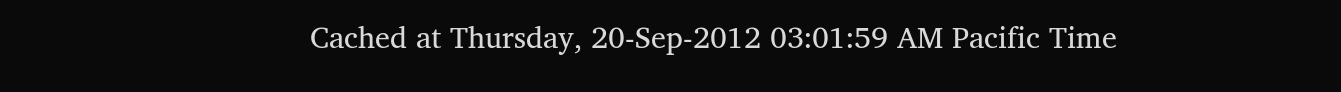Cached at Thursday, 20-Sep-2012 03:01:59 AM Pacific Time